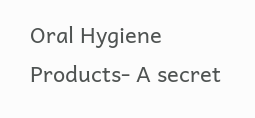Oral Hygiene Products- A secret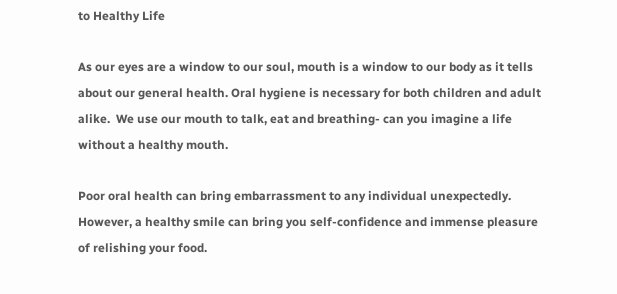to Healthy Life

As our eyes are a window to our soul, mouth is a window to our body as it tells about our general health. Oral hygiene is necessary for both children and adult alike.  We use our mouth to talk, eat and breathing- can you imagine a life without a healthy mouth.

Poor oral health can bring embarrassment to any individual unexpectedly. However, a healthy smile can bring you self-confidence and immense pleasure of relishing your food.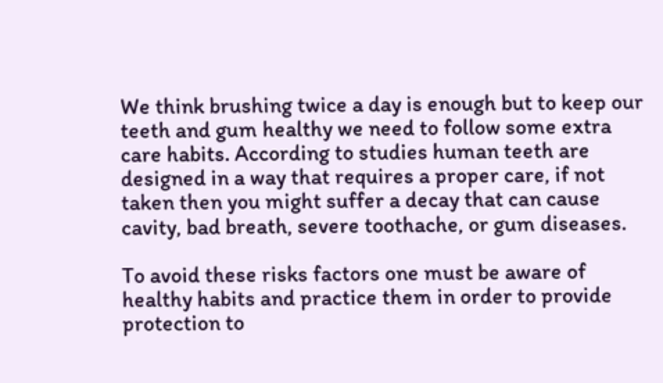We think brushing twice a day is enough but to keep our teeth and gum healthy we need to follow some extra care habits. According to studies human teeth are designed in a way that requires a proper care, if not taken then you might suffer a decay that can cause cavity, bad breath, severe toothache, or gum diseases.

To avoid these risks factors one must be aware of healthy habits and practice them in order to provide protection to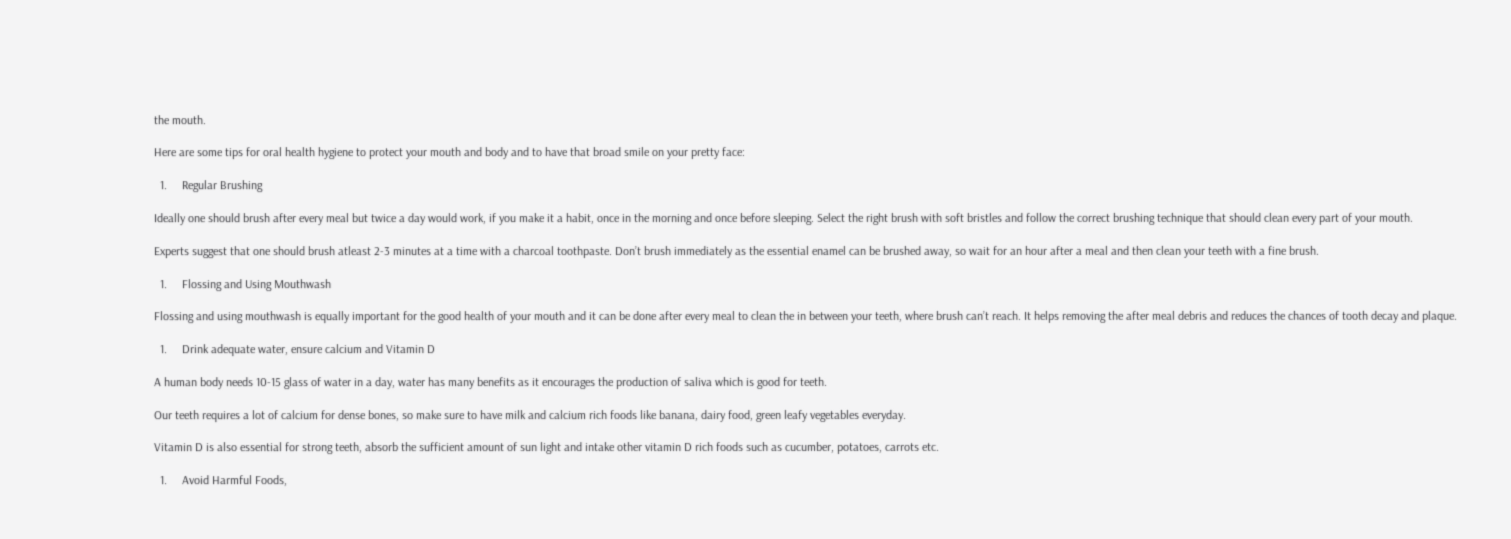the mouth.

Here are some tips for oral health hygiene to protect your mouth and body and to have that broad smile on your pretty face:

  1.     Regular Brushing

Ideally one should brush after every meal but twice a day would work, if you make it a habit, once in the morning and once before sleeping. Select the right brush with soft bristles and follow the correct brushing technique that should clean every part of your mouth.

Experts suggest that one should brush atleast 2-3 minutes at a time with a charcoal toothpaste. Don’t brush immediately as the essential enamel can be brushed away, so wait for an hour after a meal and then clean your teeth with a fine brush.

  1.     Flossing and Using Mouthwash

Flossing and using mouthwash is equally important for the good health of your mouth and it can be done after every meal to clean the in between your teeth, where brush can’t reach. It helps removing the after meal debris and reduces the chances of tooth decay and plaque.

  1.     Drink adequate water, ensure calcium and Vitamin D

A human body needs 10-15 glass of water in a day, water has many benefits as it encourages the production of saliva which is good for teeth.

Our teeth requires a lot of calcium for dense bones, so make sure to have milk and calcium rich foods like banana, dairy food, green leafy vegetables everyday.

Vitamin D is also essential for strong teeth, absorb the sufficient amount of sun light and intake other vitamin D rich foods such as cucumber, potatoes, carrots etc.

  1.     Avoid Harmful Foods,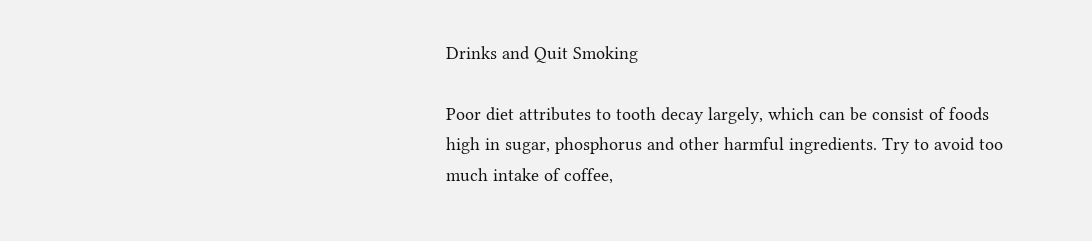Drinks and Quit Smoking

Poor diet attributes to tooth decay largely, which can be consist of foods high in sugar, phosphorus and other harmful ingredients. Try to avoid too much intake of coffee,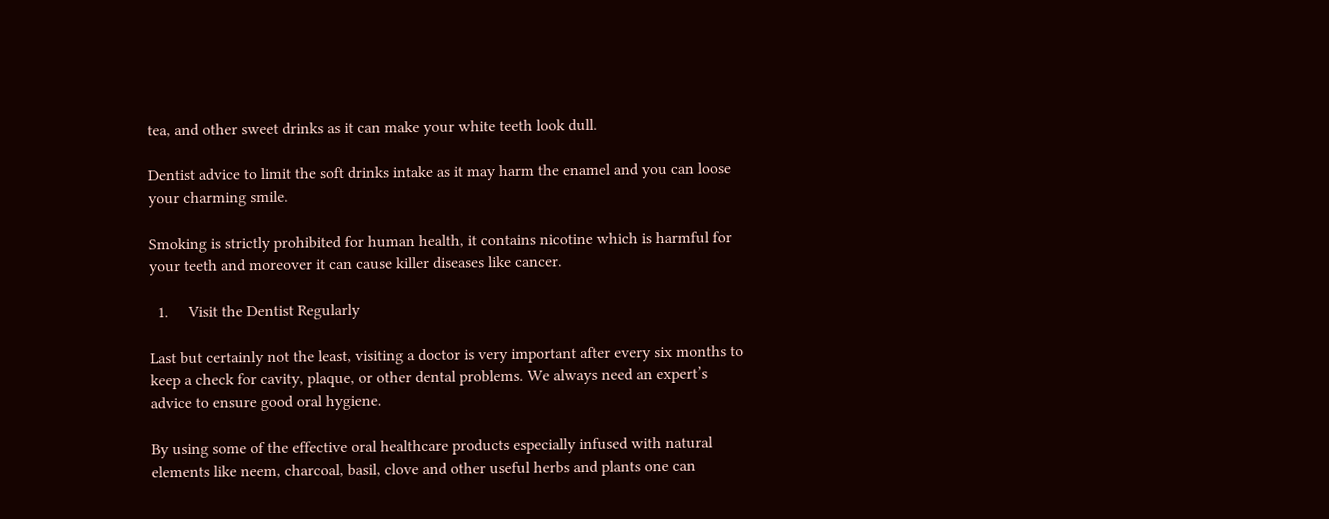tea, and other sweet drinks as it can make your white teeth look dull.

Dentist advice to limit the soft drinks intake as it may harm the enamel and you can loose your charming smile.

Smoking is strictly prohibited for human health, it contains nicotine which is harmful for your teeth and moreover it can cause killer diseases like cancer.

  1.     Visit the Dentist Regularly

Last but certainly not the least, visiting a doctor is very important after every six months to keep a check for cavity, plaque, or other dental problems. We always need an expert’s advice to ensure good oral hygiene.

By using some of the effective oral healthcare products especially infused with natural elements like neem, charcoal, basil, clove and other useful herbs and plants one can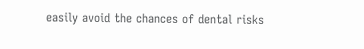easily avoid the chances of dental risks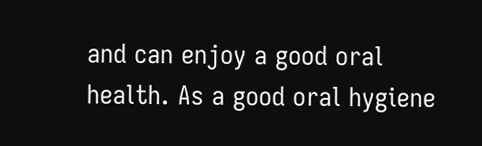and can enjoy a good oral health. As a good oral hygiene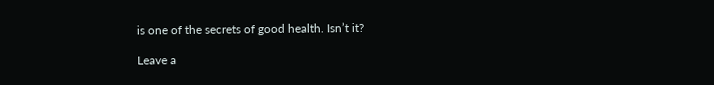is one of the secrets of good health. Isn’t it?

Leave a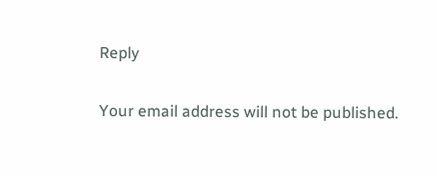Reply

Your email address will not be published.